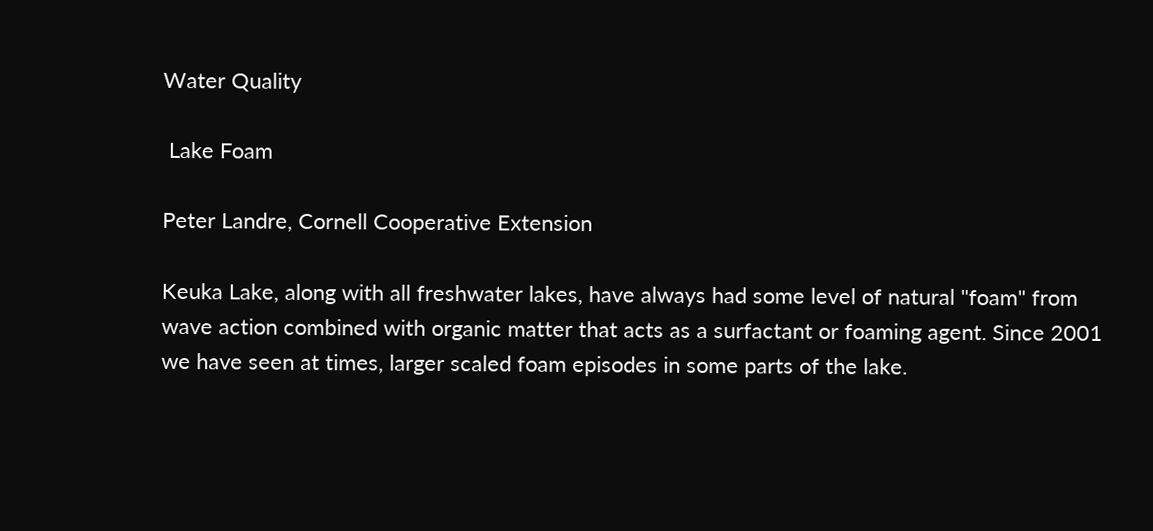Water Quality

 Lake Foam

Peter Landre, Cornell Cooperative Extension

Keuka Lake, along with all freshwater lakes, have always had some level of natural "foam" from wave action combined with organic matter that acts as a surfactant or foaming agent. Since 2001 we have seen at times, larger scaled foam episodes in some parts of the lake.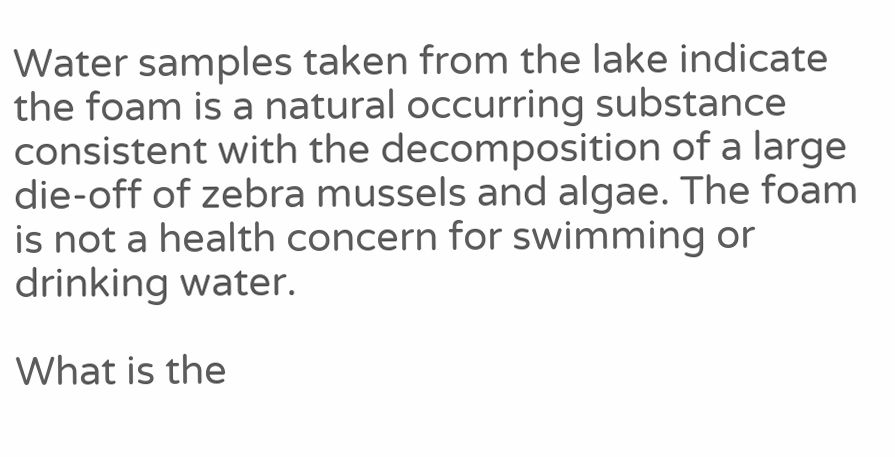Water samples taken from the lake indicate the foam is a natural occurring substance consistent with the decomposition of a large die-off of zebra mussels and algae. The foam is not a health concern for swimming or drinking water.

What is the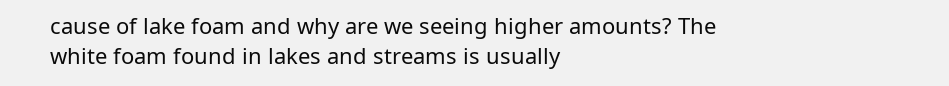cause of lake foam and why are we seeing higher amounts? The white foam found in lakes and streams is usually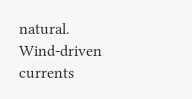natural. Wind-driven currents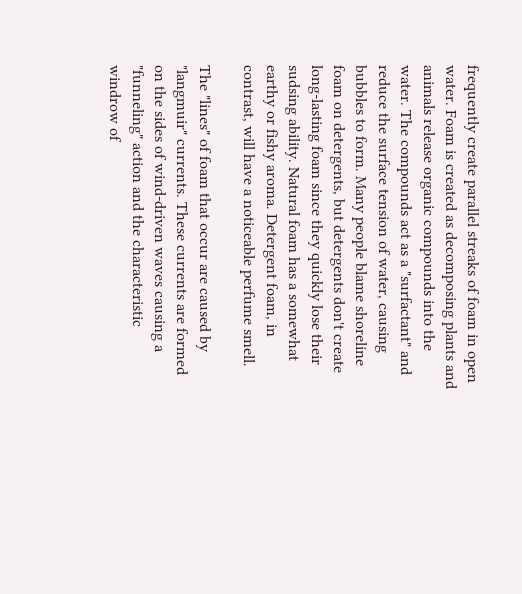frequently create parallel streaks of foam in open water. Foam is created as decomposing plants and animals release organic compounds into the water. The compounds act as a "surfactant" and reduce the surface tension of water, causing bubbles to form. Many people blame shoreline foam on detergents, but detergents don't create long-lasting foam since they quickly lose their sudsing ability. Natural foam has a somewhat earthy or fishy aroma. Detergent foam, in contrast, will have a noticeable perfume smell.

The "lines" of foam that occur are caused by "langmuir" currents. These currents are formed on the sides of wind-driven waves causing a "funneling" action and the characteristic windrow of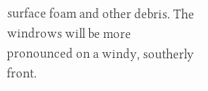surface foam and other debris. The windrows will be more pronounced on a windy, southerly front.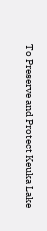To Preserve and Protect Keuka Lake